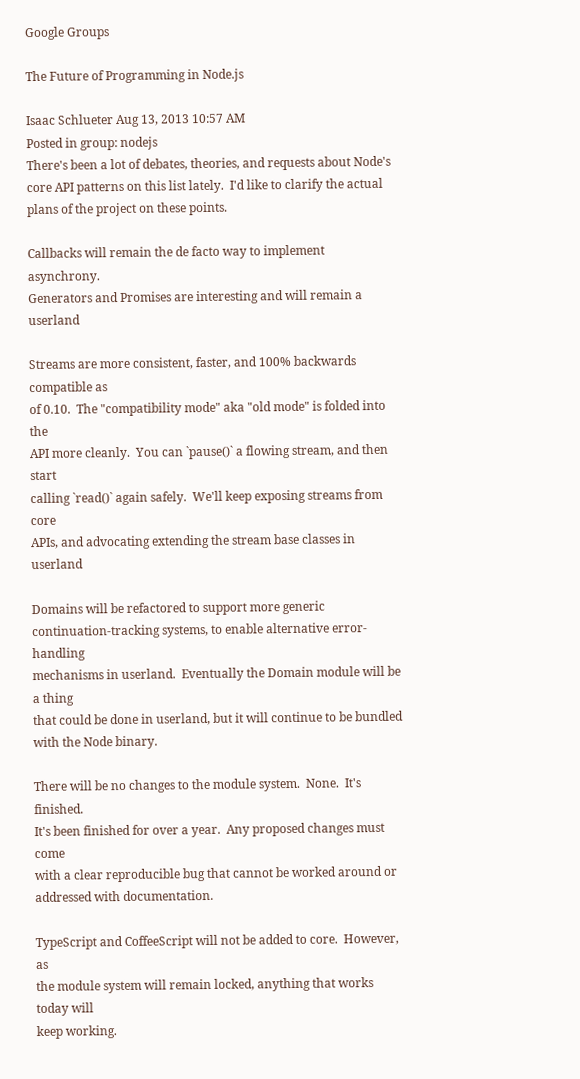Google Groups

The Future of Programming in Node.js

Isaac Schlueter Aug 13, 2013 10:57 AM
Posted in group: nodejs
There's been a lot of debates, theories, and requests about Node's
core API patterns on this list lately.  I'd like to clarify the actual
plans of the project on these points.

Callbacks will remain the de facto way to implement asynchrony.
Generators and Promises are interesting and will remain a userland

Streams are more consistent, faster, and 100% backwards compatible as
of 0.10.  The "compatibility mode" aka "old mode" is folded into the
API more cleanly.  You can `pause()` a flowing stream, and then start
calling `read()` again safely.  We'll keep exposing streams from core
APIs, and advocating extending the stream base classes in userland

Domains will be refactored to support more generic
continuation-tracking systems, to enable alternative error-handling
mechanisms in userland.  Eventually the Domain module will be a thing
that could be done in userland, but it will continue to be bundled
with the Node binary.

There will be no changes to the module system.  None.  It's finished.
It's been finished for over a year.  Any proposed changes must come
with a clear reproducible bug that cannot be worked around or
addressed with documentation.

TypeScript and CoffeeScript will not be added to core.  However, as
the module system will remain locked, anything that works today will
keep working.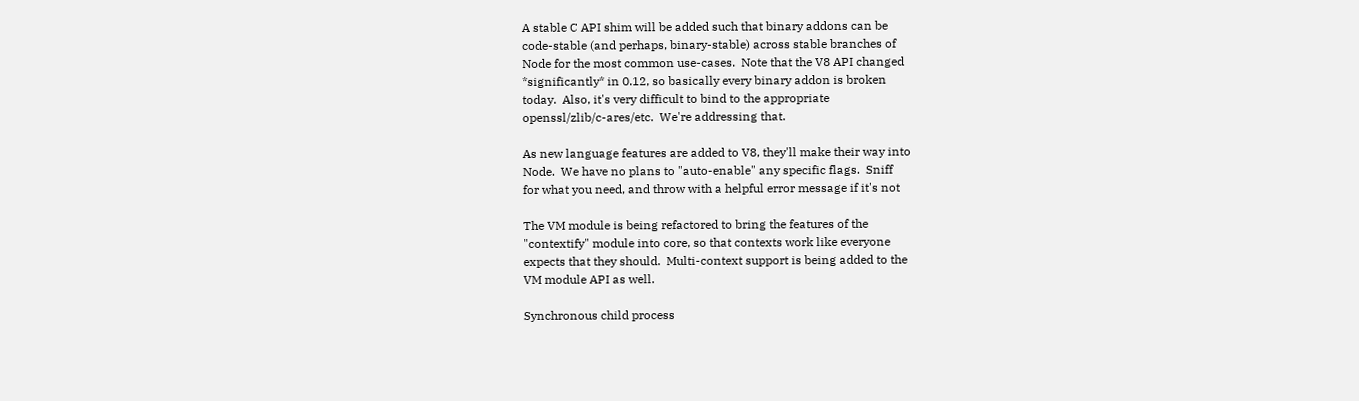A stable C API shim will be added such that binary addons can be
code-stable (and perhaps, binary-stable) across stable branches of
Node for the most common use-cases.  Note that the V8 API changed
*significantly* in 0.12, so basically every binary addon is broken
today.  Also, it's very difficult to bind to the appropriate
openssl/zlib/c-ares/etc.  We're addressing that.

As new language features are added to V8, they'll make their way into
Node.  We have no plans to "auto-enable" any specific flags.  Sniff
for what you need, and throw with a helpful error message if it's not

The VM module is being refactored to bring the features of the
"contextify" module into core, so that contexts work like everyone
expects that they should.  Multi-context support is being added to the
VM module API as well.

Synchronous child process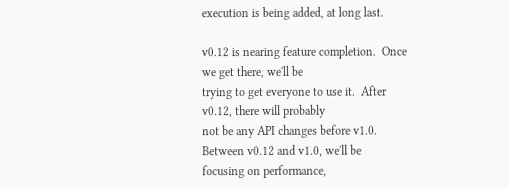execution is being added, at long last.

v0.12 is nearing feature completion.  Once we get there, we'll be
trying to get everyone to use it.  After v0.12, there will probably
not be any API changes before v1.0.  Between v0.12 and v1.0, we'll be
focusing on performance,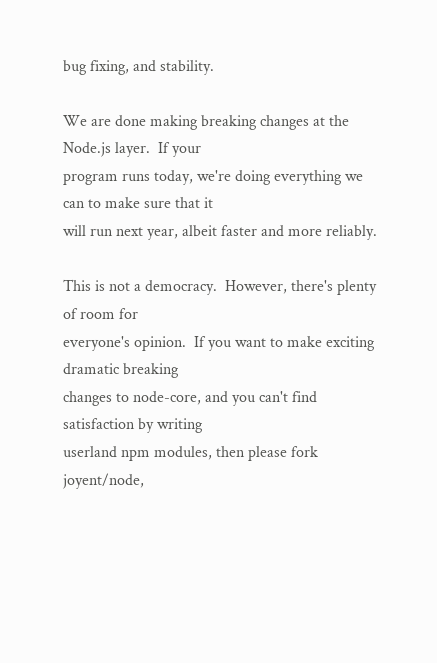bug fixing, and stability.

We are done making breaking changes at the Node.js layer.  If your
program runs today, we're doing everything we can to make sure that it
will run next year, albeit faster and more reliably.

This is not a democracy.  However, there's plenty of room for
everyone's opinion.  If you want to make exciting dramatic breaking
changes to node-core, and you can't find satisfaction by writing
userland npm modules, then please fork joyent/node,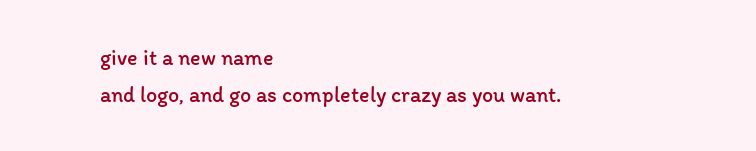give it a new name
and logo, and go as completely crazy as you want.